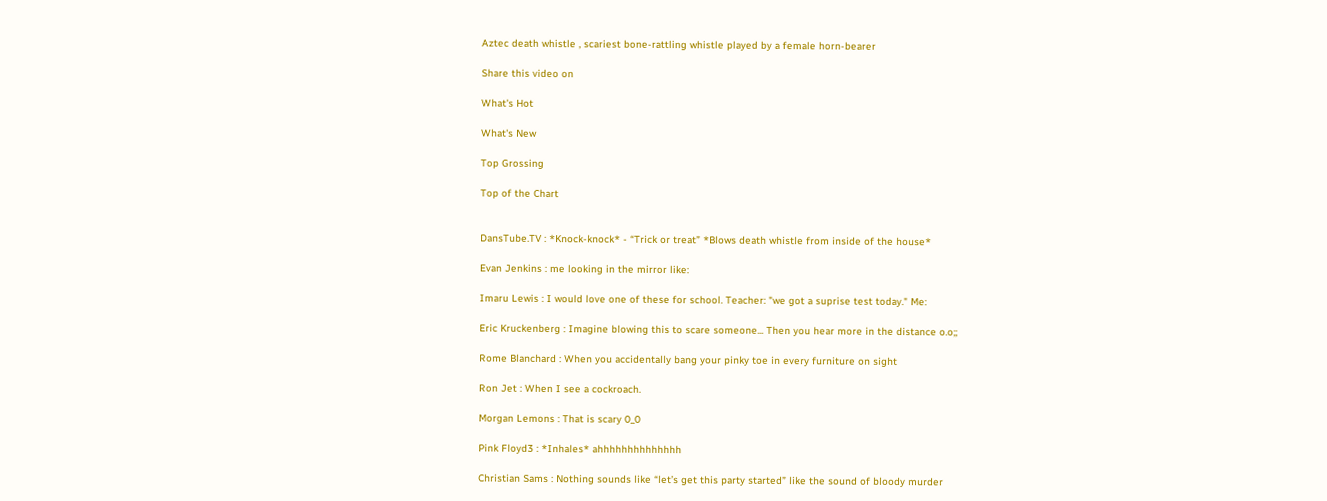Aztec death whistle , scariest bone-rattling whistle played by a female horn-bearer

Share this video on

What's Hot

What's New

Top Grossing

Top of the Chart


DansTube.TV : *Knock-knock* - “Trick or treat” *Blows death whistle from inside of the house*

Evan Jenkins : me looking in the mirror like:

Imaru Lewis : I would love one of these for school. Teacher: "we got a suprise test today." Me:

Eric Kruckenberg : Imagine blowing this to scare someone... Then you hear more in the distance o.o;;

Rome Blanchard : When you accidentally bang your pinky toe in every furniture on sight

Ron Jet : When I see a cockroach.

Morgan Lemons : That is scary 0_0

Pink Floyd3 : *Inhales* ahhhhhhhhhhhhhh

Christian Sams : Nothing sounds like “let’s get this party started” like the sound of bloody murder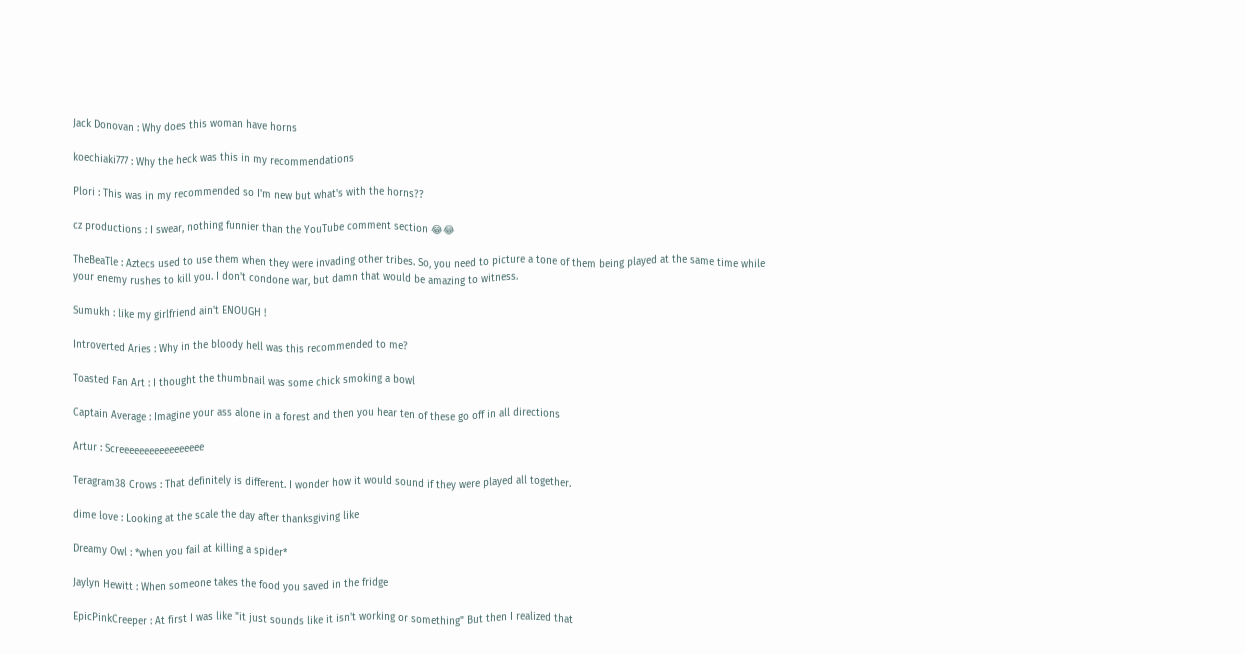Jack Donovan : Why does this woman have horns

koechiaki777 : Why the heck was this in my recommendations

Plori : This was in my recommended so I'm new but what's with the horns??

cz productions : I swear, nothing funnier than the YouTube comment section 😂😂

TheBeaTle : Aztecs used to use them when they were invading other tribes. So, you need to picture a tone of them being played at the same time while your enemy rushes to kill you. I don't condone war, but damn that would be amazing to witness.

Sumukh : like my girlfriend ain't ENOUGH !

Introverted Aries : Why in the bloody hell was this recommended to me?

Toasted Fan Art : I thought the thumbnail was some chick smoking a bowl

Captain Average : Imagine your ass alone in a forest and then you hear ten of these go off in all directions

Artur : Screeeeeeeeeeeeeeeee

Teragram38 Crows : That definitely is different. I wonder how it would sound if they were played all together.

dime love : Looking at the scale the day after thanksgiving like

Dreamy Owl : *when you fail at killing a spider*

Jaylyn Hewitt : When someone takes the food you saved in the fridge

EpicPinkCreeper : At first I was like "it just sounds like it isn't working or something" But then I realized that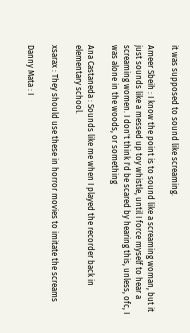it was supposed to sound like screaming.

Ameer Sbeih : I know the point is to sound like a screaming woman, but it just sounds like a messed up toy whistle, until I force myself to hear a screaming women. I don't think I'd be scared by hearing this, unless, ofc, I was alone in the woods, or something

Ana Castaneda : Sounds like me when I played the recorder back in elementary school.

xsarax : They should use these in horror movies to imitate the screams

Danny Mata : I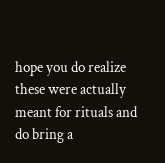hope you do realize these were actually meant for rituals and do bring a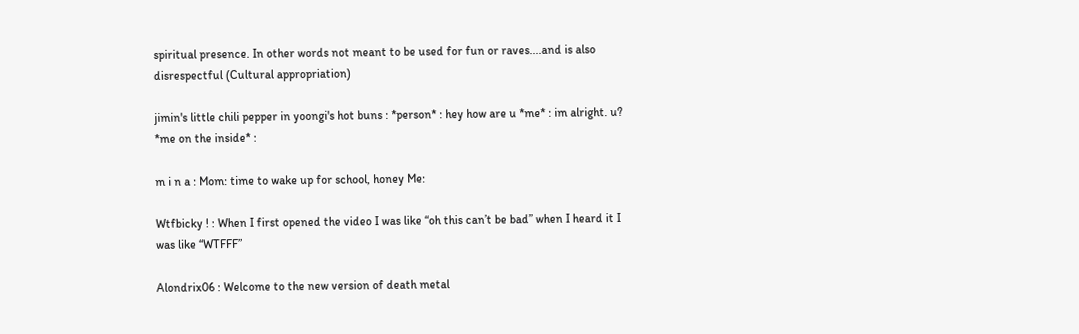spiritual presence. In other words not meant to be used for fun or raves....and is also disrespectful (Cultural appropriation)

jimin's little chili pepper in yoongi's hot buns : *person* : hey how are u *me* : im alright. u? *me on the inside* :

m i n a : Mom: time to wake up for school, honey Me:

Wtfbicky ! : When I first opened the video I was like “oh this can’t be bad” when I heard it I was like “WTFFF”

Alondrix06 : Welcome to the new version of death metal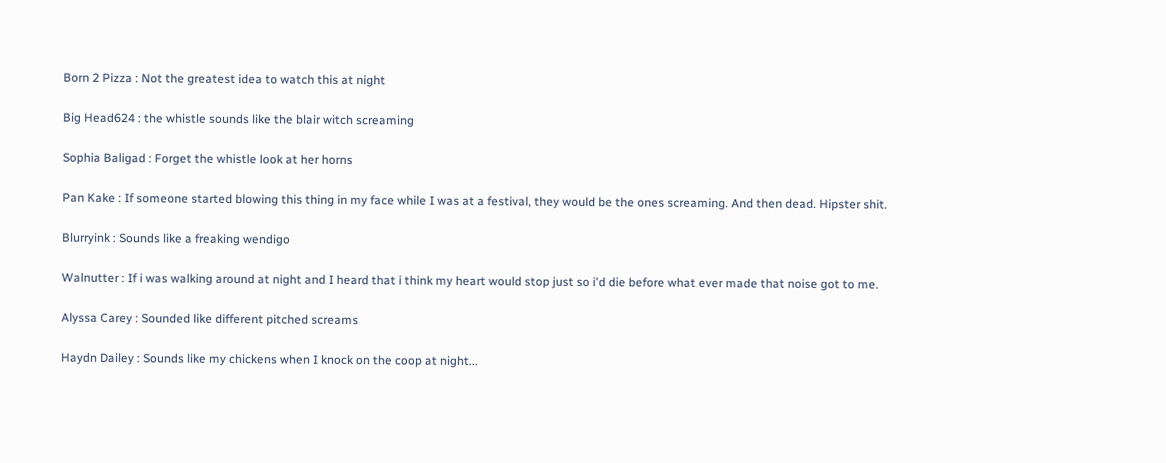Born 2 Pizza : Not the greatest idea to watch this at night

Big Head624 : the whistle sounds like the blair witch screaming

Sophia Baligad : Forget the whistle look at her horns

Pan Kake : If someone started blowing this thing in my face while I was at a festival, they would be the ones screaming. And then dead. Hipster shit.

Blurryink : Sounds like a freaking wendigo

Walnutter : If i was walking around at night and I heard that i think my heart would stop just so i'd die before what ever made that noise got to me.

Alyssa Carey : Sounded like different pitched screams

Haydn Dailey : Sounds like my chickens when I knock on the coop at night...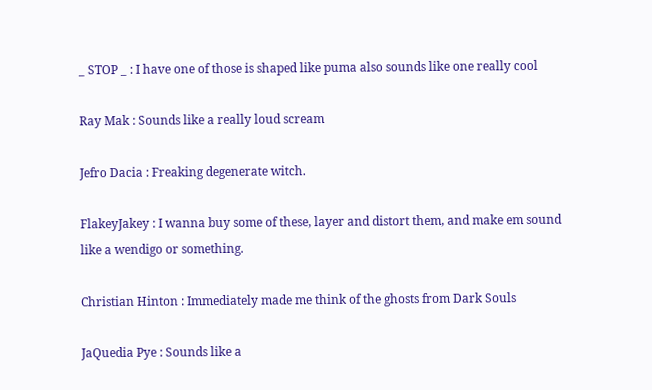_ STOP _ : I have one of those is shaped like puma also sounds like one really cool

Ray Mak : Sounds like a really loud scream

Jefro Dacia : Freaking degenerate witch.

FlakeyJakey : I wanna buy some of these, layer and distort them, and make em sound like a wendigo or something.

Christian Hinton : Immediately made me think of the ghosts from Dark Souls

JaQuedia Pye : Sounds like a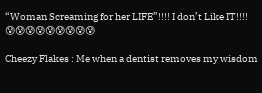“Woman Screaming for her LIFE”!!!! I don’t Like IT!!!! 😰😰😰😰😰😰😰😰😰

Cheezy Flakes : Me when a dentist removes my wisdom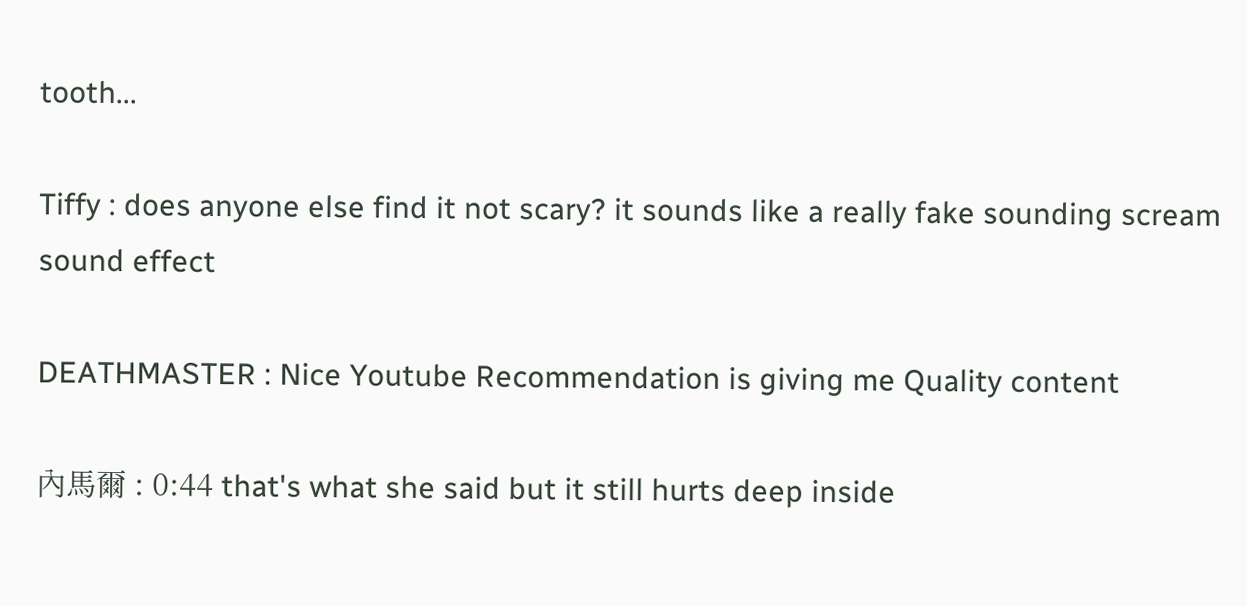tooth...

Tiffy : does anyone else find it not scary? it sounds like a really fake sounding scream sound effect

DEATHMASTER : Nice Youtube Recommendation is giving me Quality content

內馬爾 : 0:44 that's what she said but it still hurts deep inside